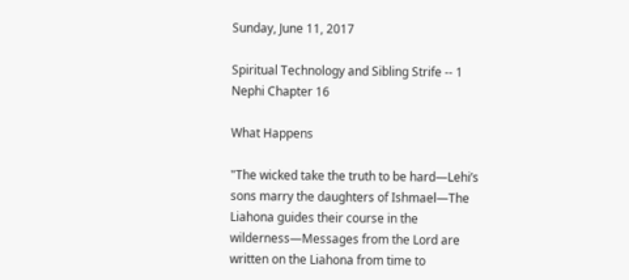Sunday, June 11, 2017

Spiritual Technology and Sibling Strife -- 1 Nephi Chapter 16

What Happens

"The wicked take the truth to be hard—Lehi’s sons marry the daughters of Ishmael—The Liahona guides their course in the wilderness—Messages from the Lord are written on the Liahona from time to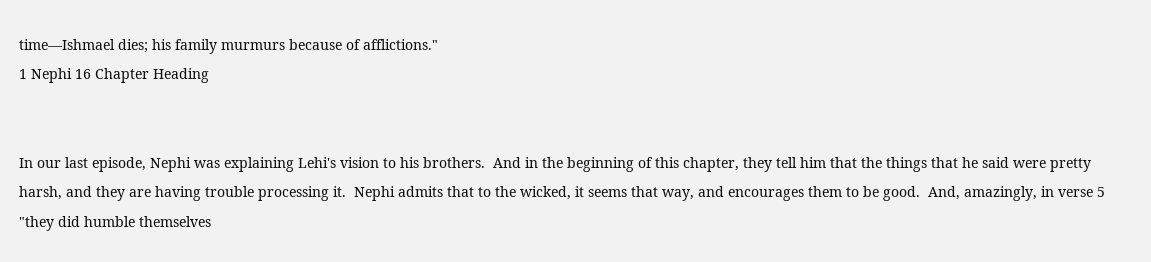time—Ishmael dies; his family murmurs because of afflictions."
1 Nephi 16 Chapter Heading


In our last episode, Nephi was explaining Lehi's vision to his brothers.  And in the beginning of this chapter, they tell him that the things that he said were pretty harsh, and they are having trouble processing it.  Nephi admits that to the wicked, it seems that way, and encourages them to be good.  And, amazingly, in verse 5 "they did humble themselves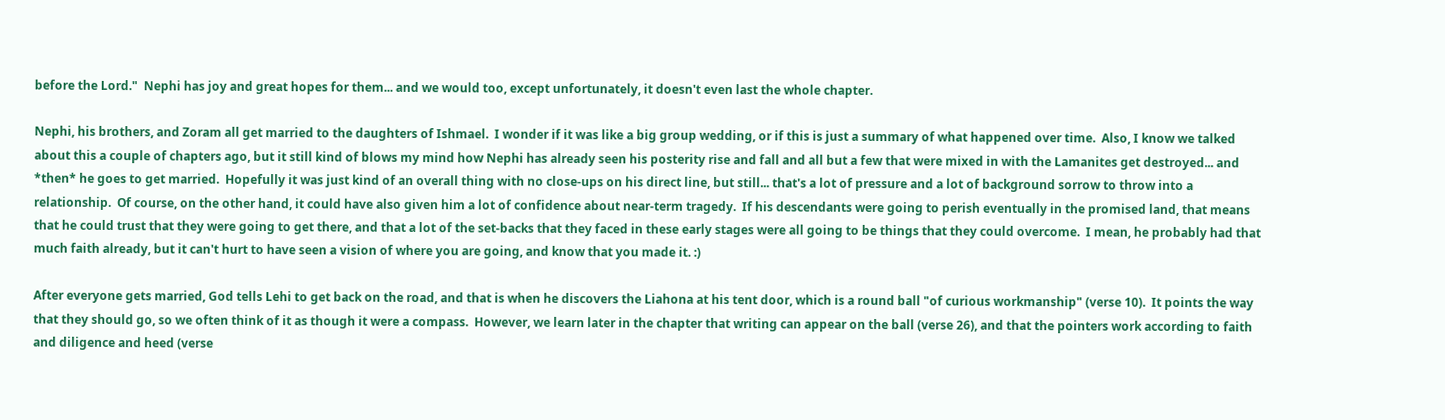before the Lord."  Nephi has joy and great hopes for them... and we would too, except unfortunately, it doesn't even last the whole chapter.

Nephi, his brothers, and Zoram all get married to the daughters of Ishmael.  I wonder if it was like a big group wedding, or if this is just a summary of what happened over time.  Also, I know we talked about this a couple of chapters ago, but it still kind of blows my mind how Nephi has already seen his posterity rise and fall and all but a few that were mixed in with the Lamanites get destroyed... and *then* he goes to get married.  Hopefully it was just kind of an overall thing with no close-ups on his direct line, but still... that's a lot of pressure and a lot of background sorrow to throw into a relationship.  Of course, on the other hand, it could have also given him a lot of confidence about near-term tragedy.  If his descendants were going to perish eventually in the promised land, that means that he could trust that they were going to get there, and that a lot of the set-backs that they faced in these early stages were all going to be things that they could overcome.  I mean, he probably had that much faith already, but it can't hurt to have seen a vision of where you are going, and know that you made it. :)

After everyone gets married, God tells Lehi to get back on the road, and that is when he discovers the Liahona at his tent door, which is a round ball "of curious workmanship" (verse 10).  It points the way that they should go, so we often think of it as though it were a compass.  However, we learn later in the chapter that writing can appear on the ball (verse 26), and that the pointers work according to faith and diligence and heed (verse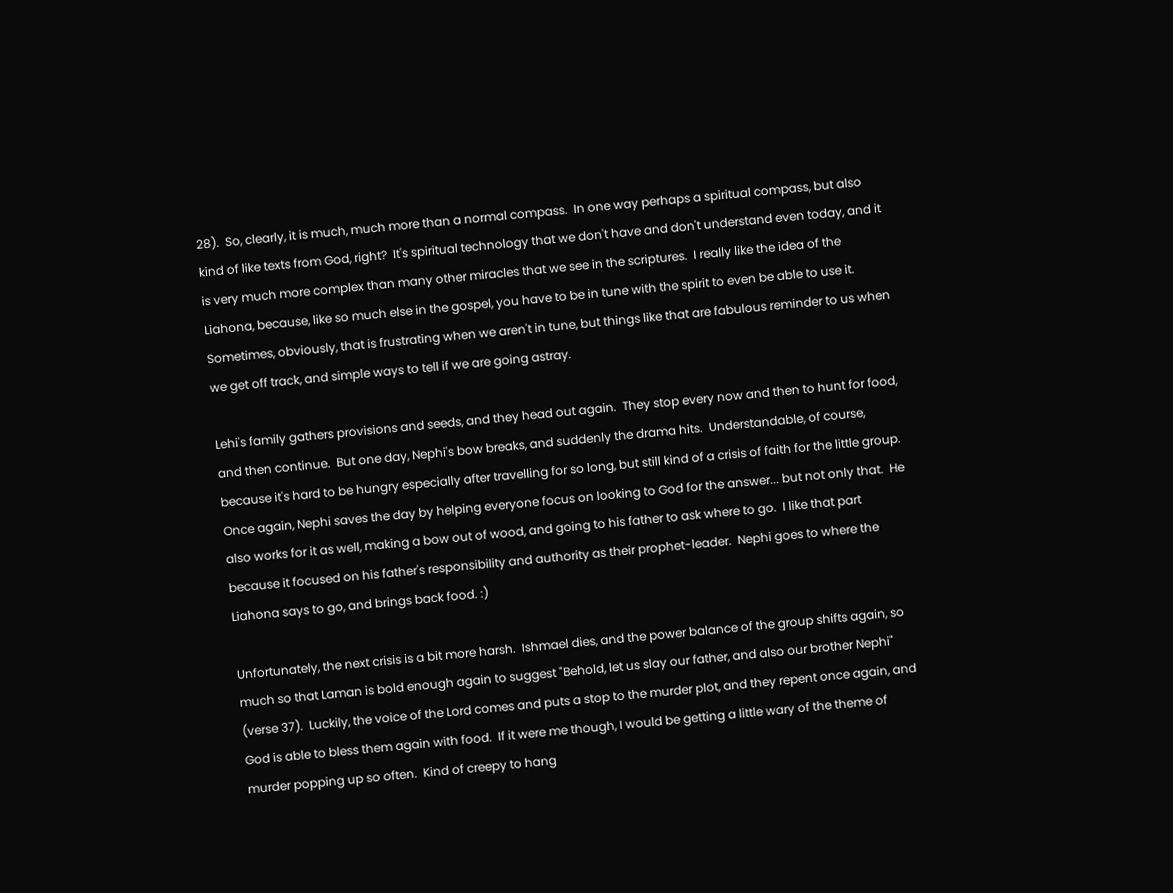28).  So, clearly, it is much, much more than a normal compass.  In one way perhaps a spiritual compass, but also kind of like texts from God, right?  It's spiritual technology that we don't have and don't understand even today, and it is very much more complex than many other miracles that we see in the scriptures.  I really like the idea of the Liahona, because, like so much else in the gospel, you have to be in tune with the spirit to even be able to use it.  Sometimes, obviously, that is frustrating when we aren't in tune, but things like that are fabulous reminder to us when we get off track, and simple ways to tell if we are going astray.

Lehi's family gathers provisions and seeds, and they head out again.  They stop every now and then to hunt for food, and then continue.  But one day, Nephi's bow breaks, and suddenly the drama hits.  Understandable, of course, because it's hard to be hungry especially after travelling for so long, but still kind of a crisis of faith for the little group.  Once again, Nephi saves the day by helping everyone focus on looking to God for the answer... but not only that.  He also works for it as well, making a bow out of wood, and going to his father to ask where to go.  I like that part because it focused on his father's responsibility and authority as their prophet-leader.  Nephi goes to where the Liahona says to go, and brings back food. :)

Unfortunately, the next crisis is a bit more harsh.  Ishmael dies, and the power balance of the group shifts again, so much so that Laman is bold enough again to suggest "Behold, let us slay our father, and also our brother Nephi" (verse 37).  Luckily, the voice of the Lord comes and puts a stop to the murder plot, and they repent once again, and God is able to bless them again with food.  If it were me though, I would be getting a little wary of the theme of murder popping up so often.  Kind of creepy to hang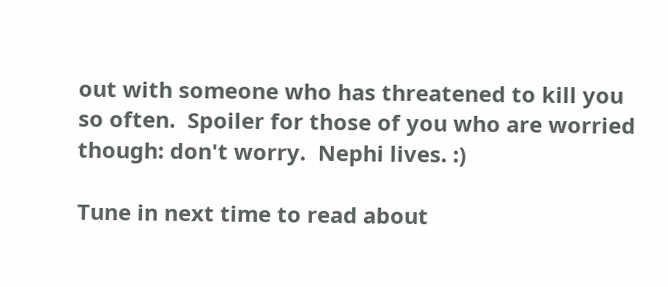out with someone who has threatened to kill you so often.  Spoiler for those of you who are worried though: don't worry.  Nephi lives. :)

Tune in next time to read about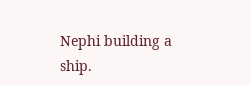Nephi building a ship.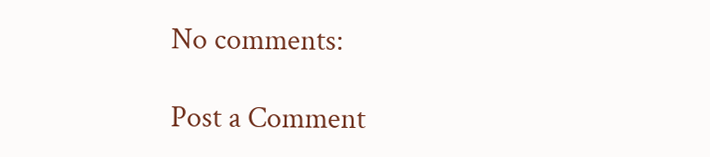No comments:

Post a Comment